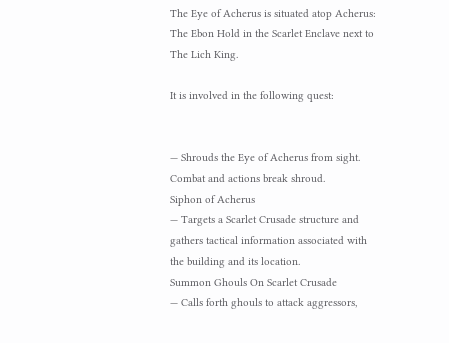The Eye of Acherus is situated atop Acherus: The Ebon Hold in the Scarlet Enclave next to The Lich King.

It is involved in the following quest:


— Shrouds the Eye of Acherus from sight. Combat and actions break shroud.
Siphon of Acherus
— Targets a Scarlet Crusade structure and gathers tactical information associated with the building and its location.
Summon Ghouls On Scarlet Crusade
— Calls forth ghouls to attack aggressors,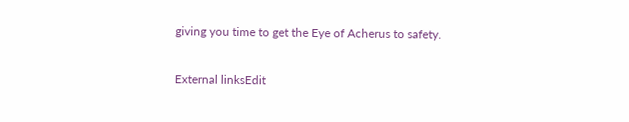giving you time to get the Eye of Acherus to safety.

External linksEdit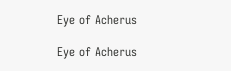Eye of Acherus

Eye of Acherus